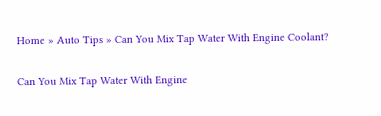Home » Auto Tips » Can You Mix Tap Water With Engine Coolant?

Can You Mix Tap Water With Engine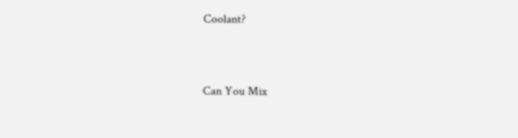Coolant?


Can You Mix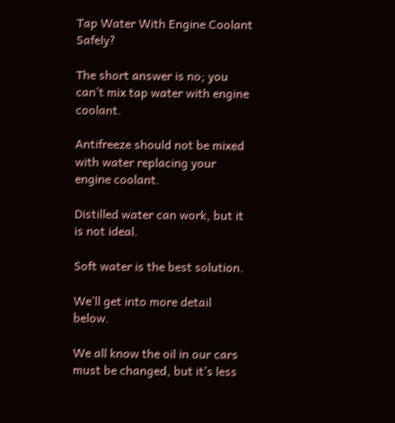Tap Water With Engine Coolant Safely?

The short answer is no; you can’t mix tap water with engine coolant.

Antifreeze should not be mixed with water replacing your engine coolant.

Distilled water can work, but it is not ideal.

Soft water is the best solution.

We’ll get into more detail below.

We all know the oil in our cars must be changed, but it’s less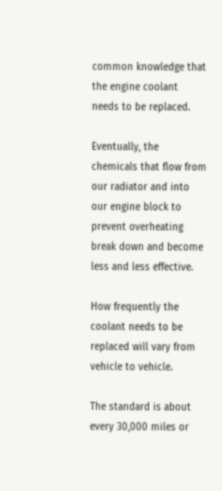common knowledge that the engine coolant needs to be replaced.

Eventually, the chemicals that flow from our radiator and into our engine block to prevent overheating break down and become less and less effective.

How frequently the coolant needs to be replaced will vary from vehicle to vehicle.

The standard is about every 30,000 miles or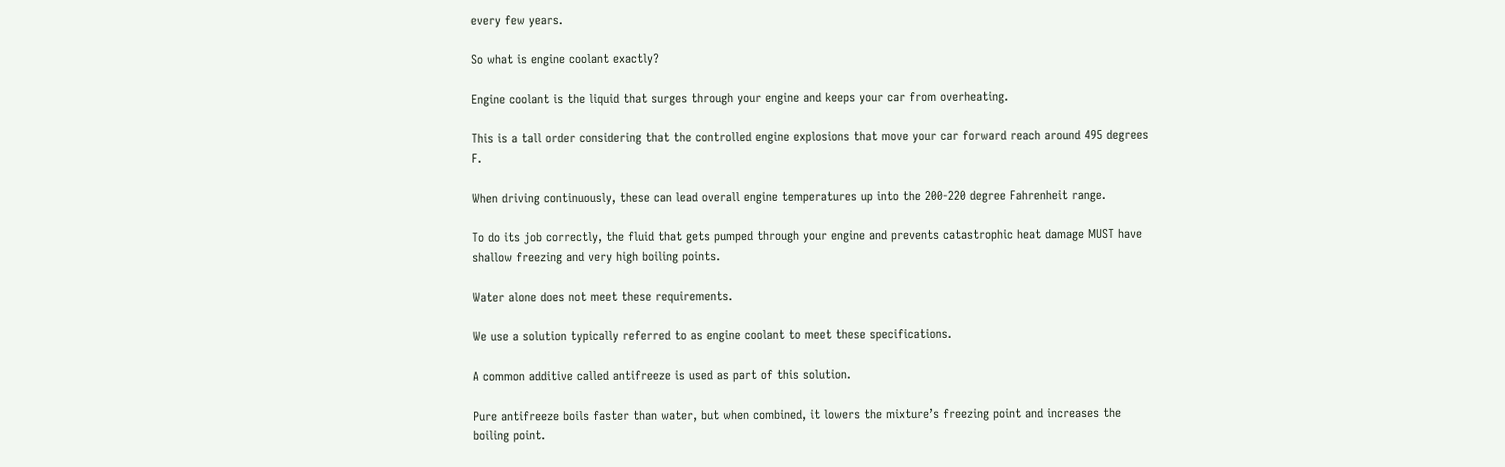every few years.

So what is engine coolant exactly?

Engine coolant is the liquid that surges through your engine and keeps your car from overheating.

This is a tall order considering that the controlled engine explosions that move your car forward reach around 495 degrees F.

When driving continuously, these can lead overall engine temperatures up into the 200-220 degree Fahrenheit range.

To do its job correctly, the fluid that gets pumped through your engine and prevents catastrophic heat damage MUST have shallow freezing and very high boiling points.

Water alone does not meet these requirements.

We use a solution typically referred to as engine coolant to meet these specifications.

A common additive called antifreeze is used as part of this solution.

Pure antifreeze boils faster than water, but when combined, it lowers the mixture’s freezing point and increases the boiling point.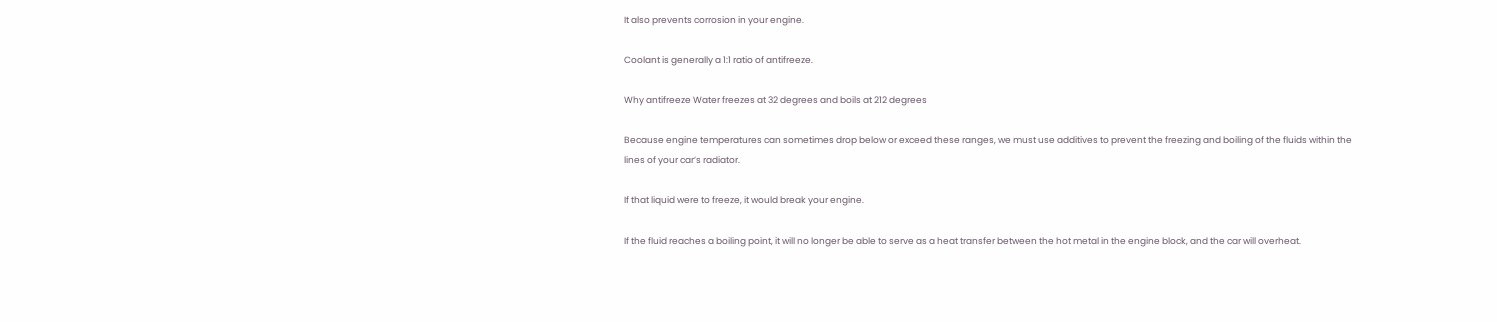It also prevents corrosion in your engine.

Coolant is generally a 1:1 ratio of antifreeze.

Why antifreeze Water freezes at 32 degrees and boils at 212 degrees

Because engine temperatures can sometimes drop below or exceed these ranges, we must use additives to prevent the freezing and boiling of the fluids within the lines of your car’s radiator.

If that liquid were to freeze, it would break your engine.

If the fluid reaches a boiling point, it will no longer be able to serve as a heat transfer between the hot metal in the engine block, and the car will overheat.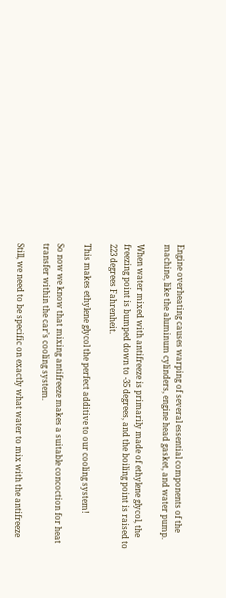Engine overheating causes warping of several essential components of the machine, like the aluminum cylinders, engine head gasket, and water pump.

When water mixed with antifreeze is primarily made of ethylene glycol, the freezing point is bumped down to -35 degrees, and the boiling point is raised to 223 degrees Fahrenheit.

This makes ethylene glycol the perfect additive to our cooling system!

So now we know that mixing antifreeze makes a suitable concoction for heat transfer within the car’s cooling system.

Still, we need to be specific on exactly what water to mix with the antifreeze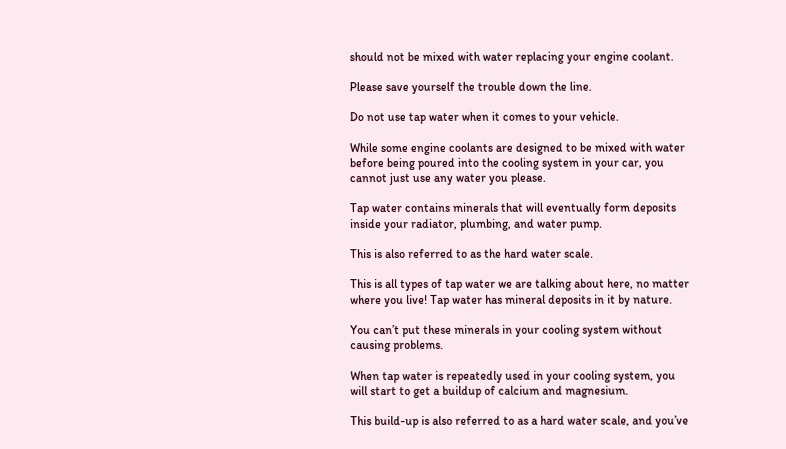should not be mixed with water replacing your engine coolant.

Please save yourself the trouble down the line.

Do not use tap water when it comes to your vehicle.

While some engine coolants are designed to be mixed with water before being poured into the cooling system in your car, you cannot just use any water you please.

Tap water contains minerals that will eventually form deposits inside your radiator, plumbing, and water pump.

This is also referred to as the hard water scale.

This is all types of tap water we are talking about here, no matter where you live! Tap water has mineral deposits in it by nature.

You can’t put these minerals in your cooling system without causing problems.

When tap water is repeatedly used in your cooling system, you will start to get a buildup of calcium and magnesium.

This build-up is also referred to as a hard water scale, and you’ve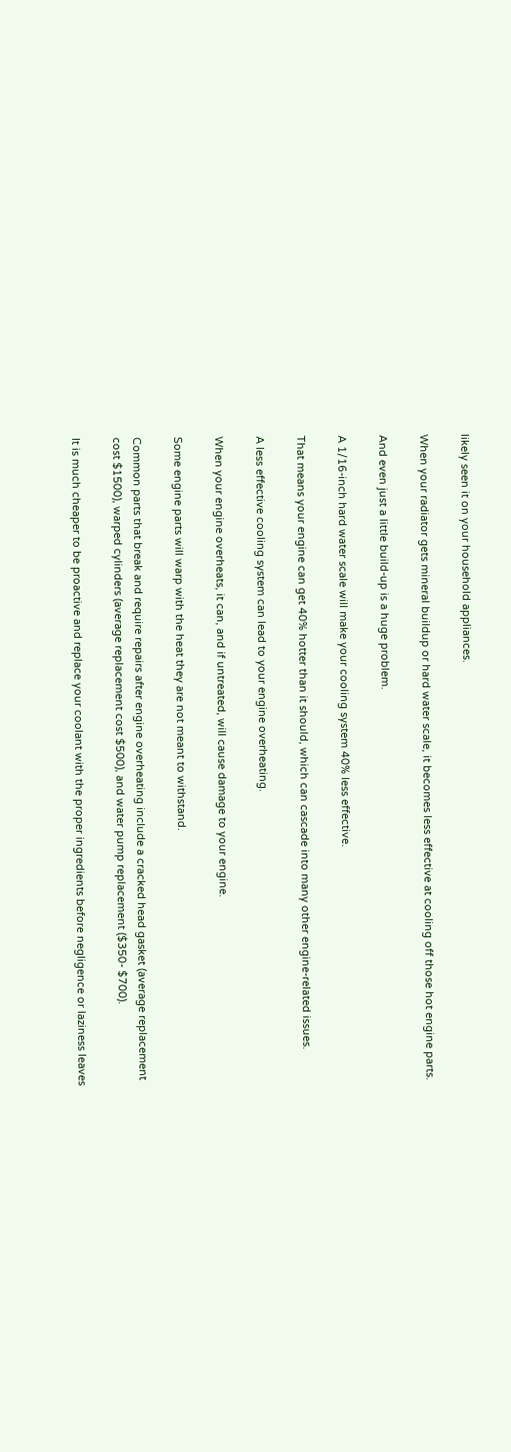likely seen it on your household appliances.

When your radiator gets mineral buildup or hard water scale, it becomes less effective at cooling off those hot engine parts.

And even just a little build-up is a huge problem.

A 1/16-inch hard water scale will make your cooling system 40% less effective.

That means your engine can get 40% hotter than it should, which can cascade into many other engine-related issues.

A less effective cooling system can lead to your engine overheating.

When your engine overheats, it can, and if untreated, will cause damage to your engine.

Some engine parts will warp with the heat they are not meant to withstand.

Common parts that break and require repairs after engine overheating include a cracked head gasket (average replacement cost $1500), warped cylinders (average replacement cost $500), and water pump replacement ($350- $700).

It is much cheaper to be proactive and replace your coolant with the proper ingredients before negligence or laziness leaves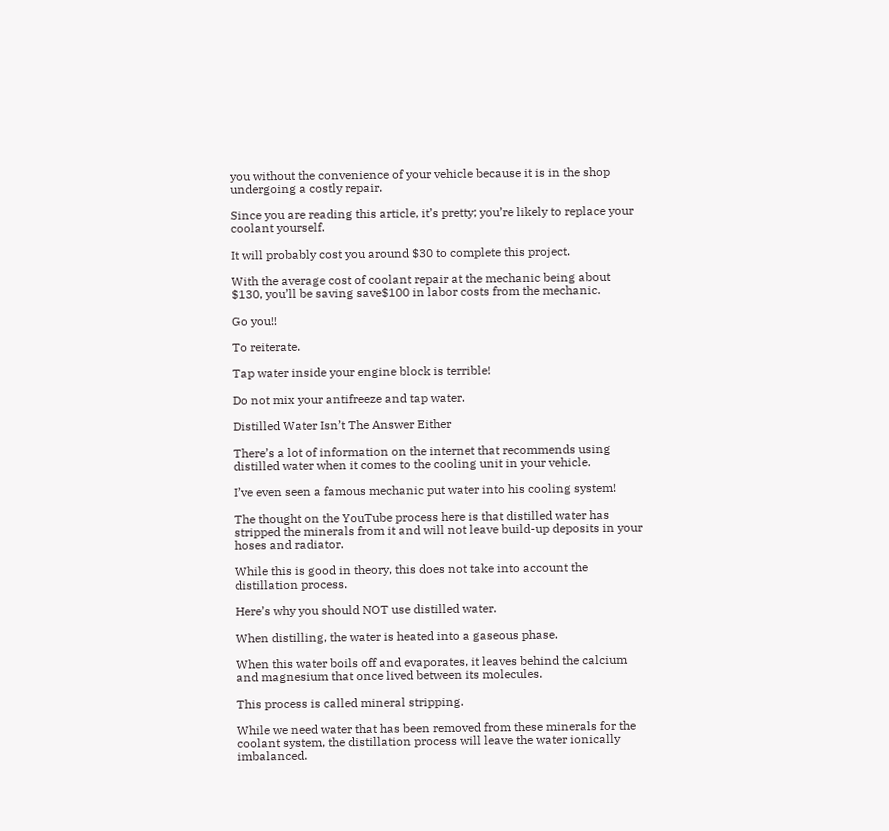you without the convenience of your vehicle because it is in the shop undergoing a costly repair.

Since you are reading this article, it’s pretty; you’re likely to replace your coolant yourself.

It will probably cost you around $30 to complete this project.

With the average cost of coolant repair at the mechanic being about $130, you’ll be saving save$100 in labor costs from the mechanic.

Go you!!

To reiterate.

Tap water inside your engine block is terrible!

Do not mix your antifreeze and tap water.

Distilled Water Isn’t The Answer Either

There’s a lot of information on the internet that recommends using distilled water when it comes to the cooling unit in your vehicle.

I’ve even seen a famous mechanic put water into his cooling system!

The thought on the YouTube process here is that distilled water has stripped the minerals from it and will not leave build-up deposits in your hoses and radiator.

While this is good in theory, this does not take into account the distillation process.

Here’s why you should NOT use distilled water.

When distilling, the water is heated into a gaseous phase.

When this water boils off and evaporates, it leaves behind the calcium and magnesium that once lived between its molecules.

This process is called mineral stripping.

While we need water that has been removed from these minerals for the coolant system, the distillation process will leave the water ionically imbalanced.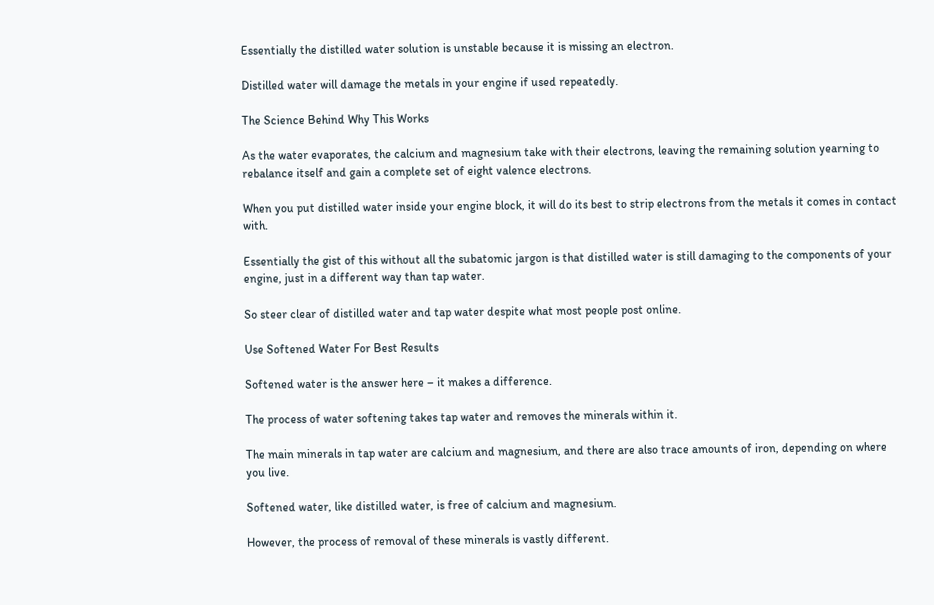Essentially the distilled water solution is unstable because it is missing an electron.

Distilled water will damage the metals in your engine if used repeatedly.

The Science Behind Why This Works

As the water evaporates, the calcium and magnesium take with their electrons, leaving the remaining solution yearning to rebalance itself and gain a complete set of eight valence electrons.

When you put distilled water inside your engine block, it will do its best to strip electrons from the metals it comes in contact with.

Essentially the gist of this without all the subatomic jargon is that distilled water is still damaging to the components of your engine, just in a different way than tap water.

So steer clear of distilled water and tap water despite what most people post online.

Use Softened Water For Best Results

Softened water is the answer here – it makes a difference.

The process of water softening takes tap water and removes the minerals within it.

The main minerals in tap water are calcium and magnesium, and there are also trace amounts of iron, depending on where you live.

Softened water, like distilled water, is free of calcium and magnesium.

However, the process of removal of these minerals is vastly different.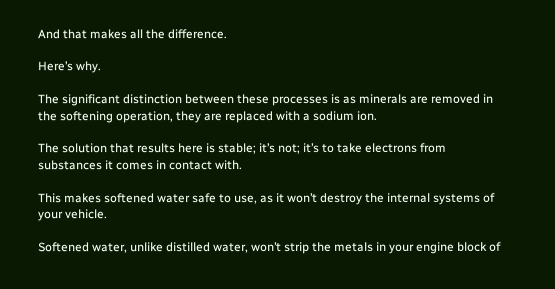And that makes all the difference.

Here’s why.

The significant distinction between these processes is as minerals are removed in the softening operation, they are replaced with a sodium ion.

The solution that results here is stable; it’s not; it’s to take electrons from substances it comes in contact with.

This makes softened water safe to use, as it won’t destroy the internal systems of your vehicle.

Softened water, unlike distilled water, won’t strip the metals in your engine block of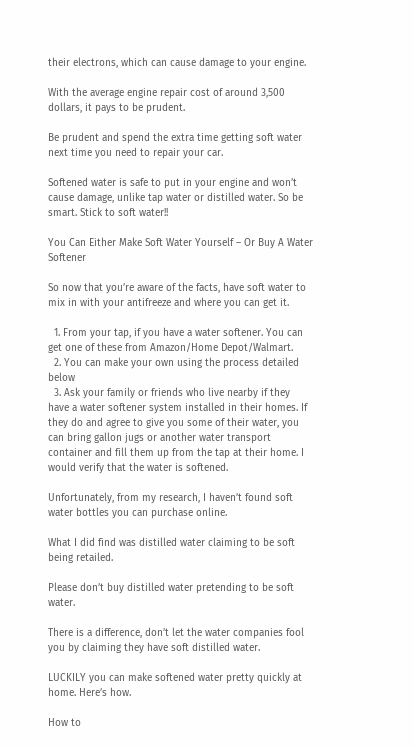their electrons, which can cause damage to your engine.

With the average engine repair cost of around 3,500 dollars, it pays to be prudent.

Be prudent and spend the extra time getting soft water next time you need to repair your car.

Softened water is safe to put in your engine and won’t cause damage, unlike tap water or distilled water. So be smart. Stick to soft water!!

You Can Either Make Soft Water Yourself – Or Buy A Water Softener

So now that you’re aware of the facts, have soft water to mix in with your antifreeze and where you can get it.

  1. From your tap, if you have a water softener. You can get one of these from Amazon/Home Depot/Walmart.
  2. You can make your own using the process detailed below
  3. Ask your family or friends who live nearby if they have a water softener system installed in their homes. If they do and agree to give you some of their water, you can bring gallon jugs or another water transport container and fill them up from the tap at their home. I would verify that the water is softened.

Unfortunately, from my research, I haven’t found soft water bottles you can purchase online.

What I did find was distilled water claiming to be soft being retailed.

Please don’t buy distilled water pretending to be soft water.

There is a difference, don’t let the water companies fool you by claiming they have soft distilled water.

LUCKILY you can make softened water pretty quickly at home. Here’s how.

How to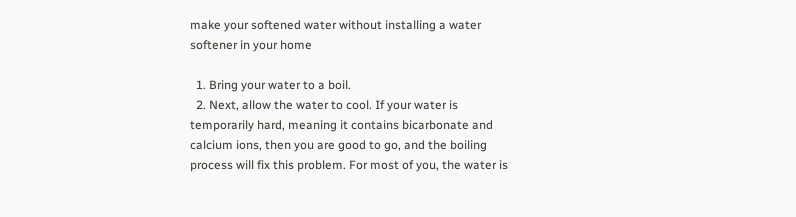make your softened water without installing a water softener in your home

  1. Bring your water to a boil.
  2. Next, allow the water to cool. If your water is temporarily hard, meaning it contains bicarbonate and calcium ions, then you are good to go, and the boiling process will fix this problem. For most of you, the water is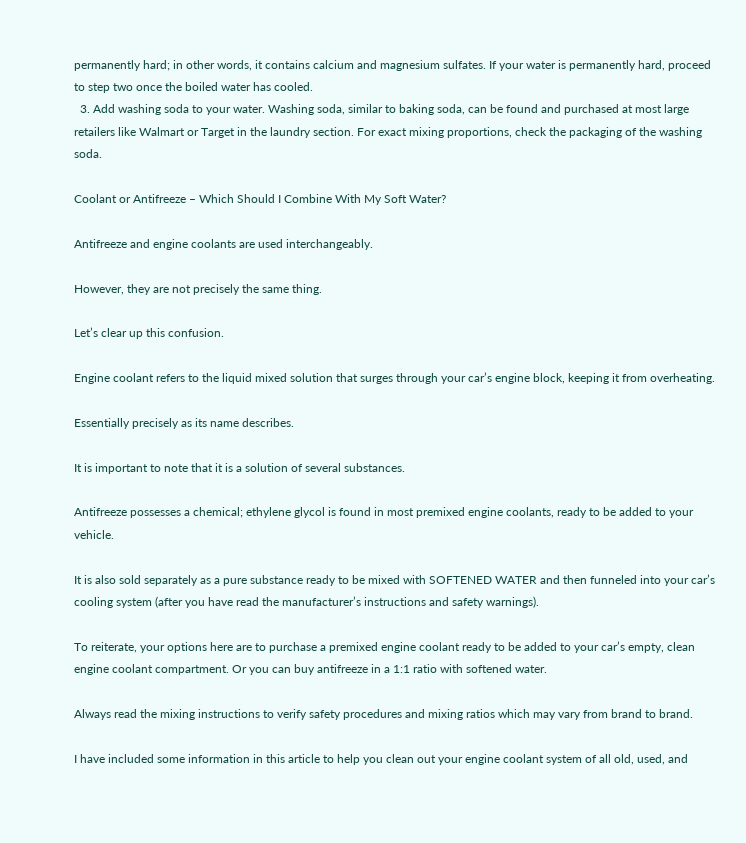permanently hard; in other words, it contains calcium and magnesium sulfates. If your water is permanently hard, proceed to step two once the boiled water has cooled.
  3. Add washing soda to your water. Washing soda, similar to baking soda, can be found and purchased at most large retailers like Walmart or Target in the laundry section. For exact mixing proportions, check the packaging of the washing soda.

Coolant or Antifreeze – Which Should I Combine With My Soft Water?

Antifreeze and engine coolants are used interchangeably.

However, they are not precisely the same thing.

Let’s clear up this confusion.

Engine coolant refers to the liquid mixed solution that surges through your car’s engine block, keeping it from overheating.

Essentially precisely as its name describes.

It is important to note that it is a solution of several substances.

Antifreeze possesses a chemical; ethylene glycol is found in most premixed engine coolants, ready to be added to your vehicle.

It is also sold separately as a pure substance ready to be mixed with SOFTENED WATER and then funneled into your car’s cooling system (after you have read the manufacturer’s instructions and safety warnings).

To reiterate, your options here are to purchase a premixed engine coolant ready to be added to your car’s empty, clean engine coolant compartment. Or you can buy antifreeze in a 1:1 ratio with softened water.

Always read the mixing instructions to verify safety procedures and mixing ratios which may vary from brand to brand.

I have included some information in this article to help you clean out your engine coolant system of all old, used, and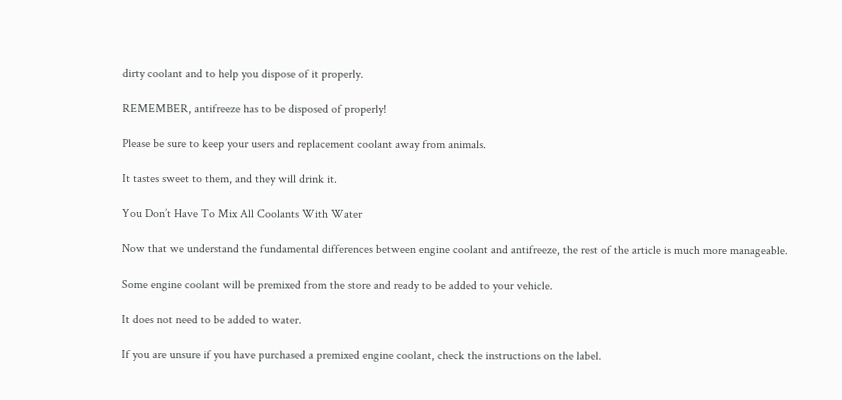dirty coolant and to help you dispose of it properly.

REMEMBER, antifreeze has to be disposed of properly!

Please be sure to keep your users and replacement coolant away from animals.

It tastes sweet to them, and they will drink it.

You Don’t Have To Mix All Coolants With Water

Now that we understand the fundamental differences between engine coolant and antifreeze, the rest of the article is much more manageable.

Some engine coolant will be premixed from the store and ready to be added to your vehicle.

It does not need to be added to water.

If you are unsure if you have purchased a premixed engine coolant, check the instructions on the label.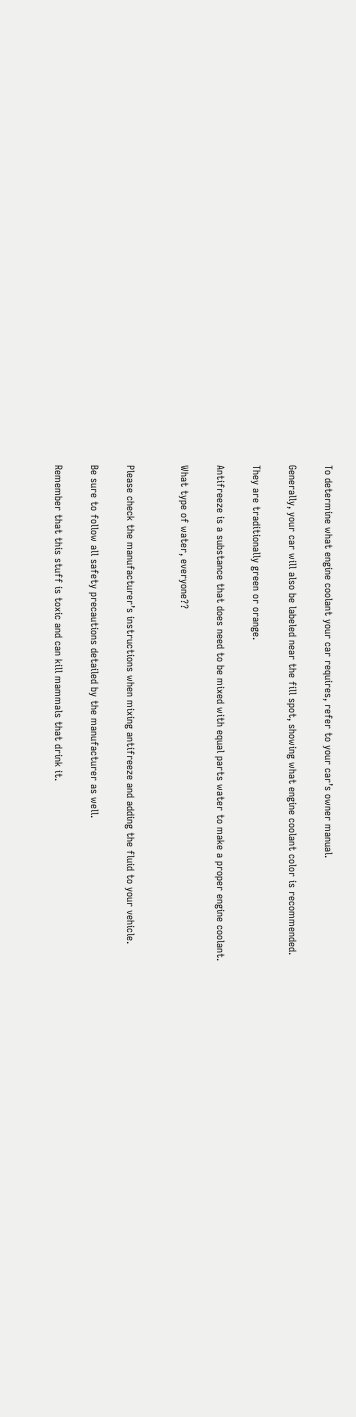To determine what engine coolant your car requires, refer to your car’s owner manual.

Generally, your car will also be labeled near the fill spot, showing what engine coolant color is recommended.

They are traditionally green or orange.

Antifreeze is a substance that does need to be mixed with equal parts water to make a proper engine coolant.

What type of water, everyone??


Please check the manufacturer’s instructions when mixing antifreeze and adding the fluid to your vehicle.

Be sure to follow all safety precautions detailed by the manufacturer as well.

Remember that this stuff is toxic and can kill mammals that drink it.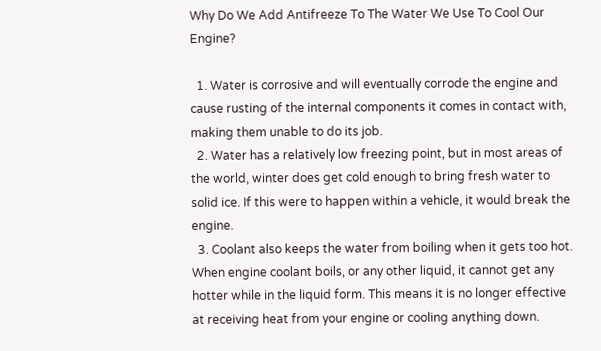Why Do We Add Antifreeze To The Water We Use To Cool Our Engine?

  1. Water is corrosive and will eventually corrode the engine and cause rusting of the internal components it comes in contact with, making them unable to do its job.
  2. Water has a relatively low freezing point, but in most areas of the world, winter does get cold enough to bring fresh water to solid ice. If this were to happen within a vehicle, it would break the engine.
  3. Coolant also keeps the water from boiling when it gets too hot. When engine coolant boils, or any other liquid, it cannot get any hotter while in the liquid form. This means it is no longer effective at receiving heat from your engine or cooling anything down.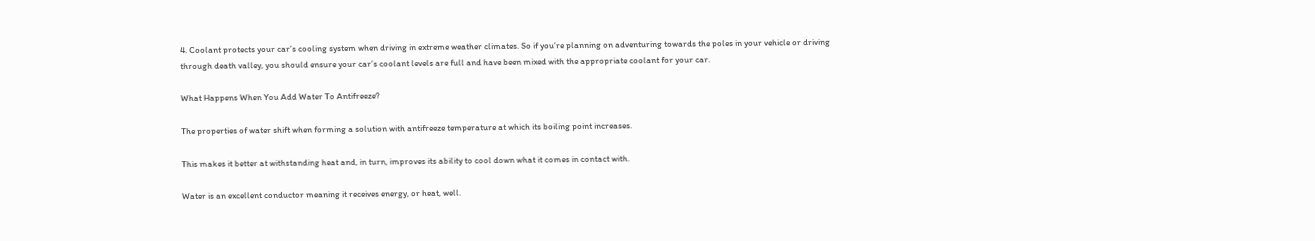4. Coolant protects your car’s cooling system when driving in extreme weather climates. So if you’re planning on adventuring towards the poles in your vehicle or driving through death valley, you should ensure your car’s coolant levels are full and have been mixed with the appropriate coolant for your car.

What Happens When You Add Water To Antifreeze?

The properties of water shift when forming a solution with antifreeze temperature at which its boiling point increases.

This makes it better at withstanding heat and, in turn, improves its ability to cool down what it comes in contact with.

Water is an excellent conductor meaning it receives energy, or heat, well.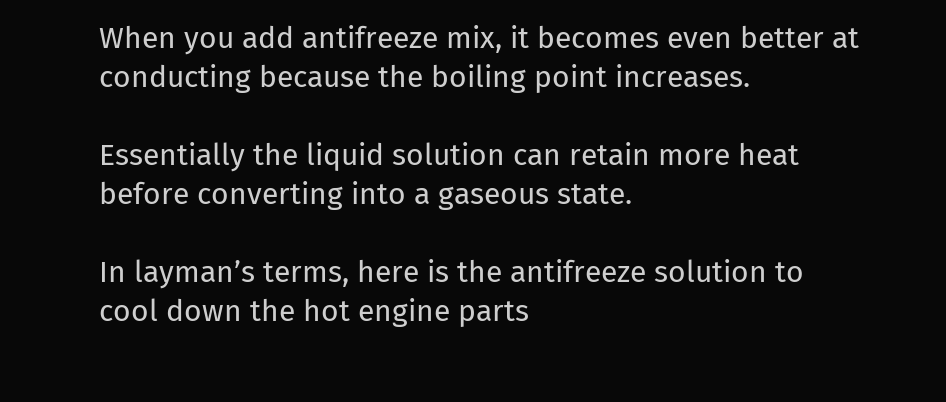When you add antifreeze mix, it becomes even better at conducting because the boiling point increases.

Essentially the liquid solution can retain more heat before converting into a gaseous state.

In layman’s terms, here is the antifreeze solution to cool down the hot engine parts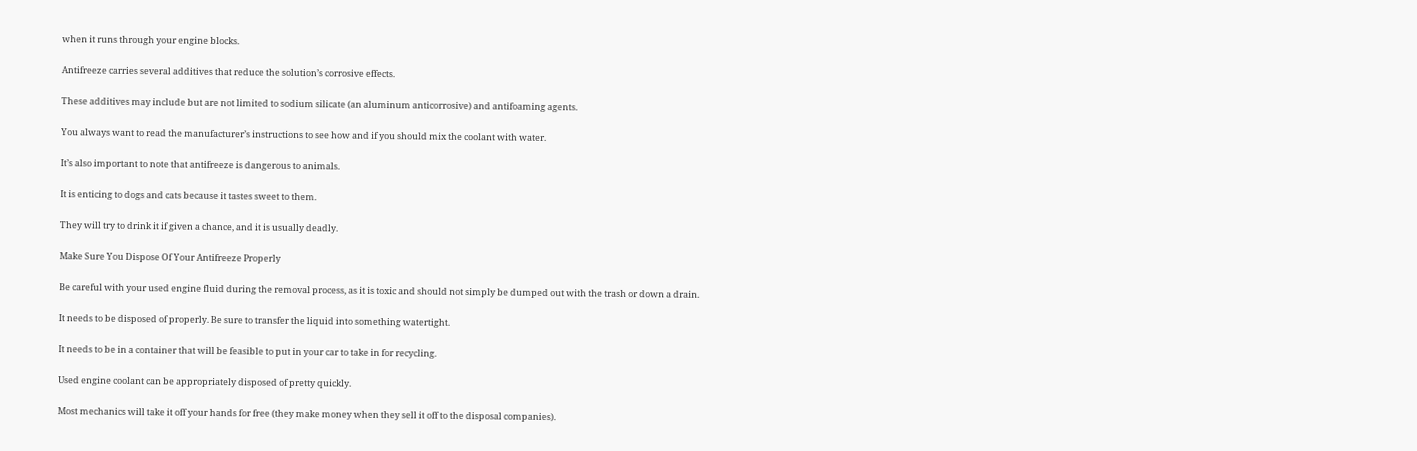when it runs through your engine blocks.

Antifreeze carries several additives that reduce the solution’s corrosive effects.

These additives may include but are not limited to sodium silicate (an aluminum anticorrosive) and antifoaming agents.

You always want to read the manufacturer’s instructions to see how and if you should mix the coolant with water.

It’s also important to note that antifreeze is dangerous to animals.

It is enticing to dogs and cats because it tastes sweet to them.

They will try to drink it if given a chance, and it is usually deadly.

Make Sure You Dispose Of Your Antifreeze Properly

Be careful with your used engine fluid during the removal process, as it is toxic and should not simply be dumped out with the trash or down a drain.

It needs to be disposed of properly. Be sure to transfer the liquid into something watertight.

It needs to be in a container that will be feasible to put in your car to take in for recycling.

Used engine coolant can be appropriately disposed of pretty quickly.

Most mechanics will take it off your hands for free (they make money when they sell it off to the disposal companies).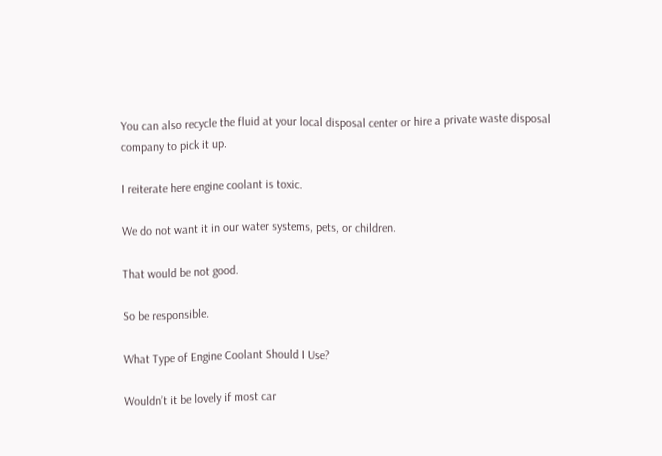You can also recycle the fluid at your local disposal center or hire a private waste disposal company to pick it up.

I reiterate here engine coolant is toxic.

We do not want it in our water systems, pets, or children.

That would be not good.

So be responsible.

What Type of Engine Coolant Should I Use?

Wouldn’t it be lovely if most car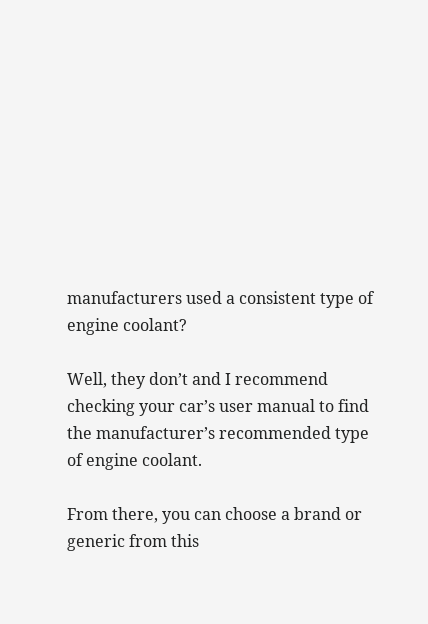manufacturers used a consistent type of engine coolant?

Well, they don’t and I recommend checking your car’s user manual to find the manufacturer’s recommended type of engine coolant.

From there, you can choose a brand or generic from this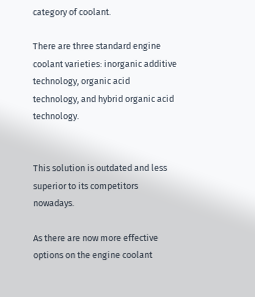category of coolant.

There are three standard engine coolant varieties: inorganic additive technology, organic acid technology, and hybrid organic acid technology.


This solution is outdated and less superior to its competitors nowadays.

As there are now more effective options on the engine coolant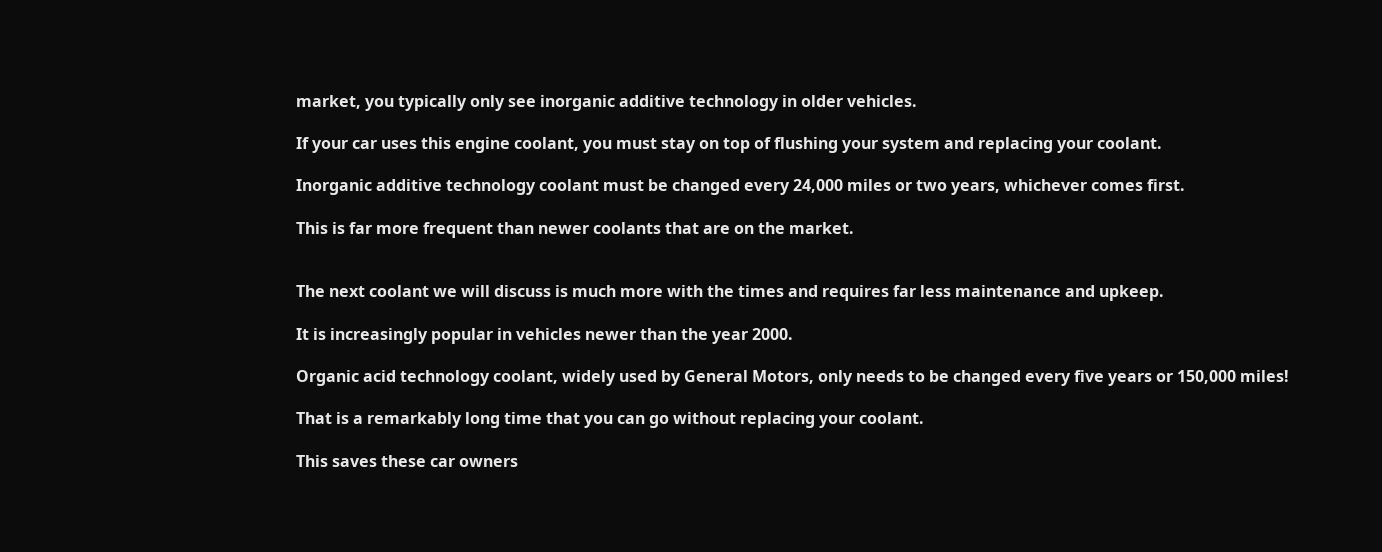market, you typically only see inorganic additive technology in older vehicles.

If your car uses this engine coolant, you must stay on top of flushing your system and replacing your coolant.

Inorganic additive technology coolant must be changed every 24,000 miles or two years, whichever comes first.

This is far more frequent than newer coolants that are on the market.


The next coolant we will discuss is much more with the times and requires far less maintenance and upkeep.

It is increasingly popular in vehicles newer than the year 2000.

Organic acid technology coolant, widely used by General Motors, only needs to be changed every five years or 150,000 miles!

That is a remarkably long time that you can go without replacing your coolant.

This saves these car owners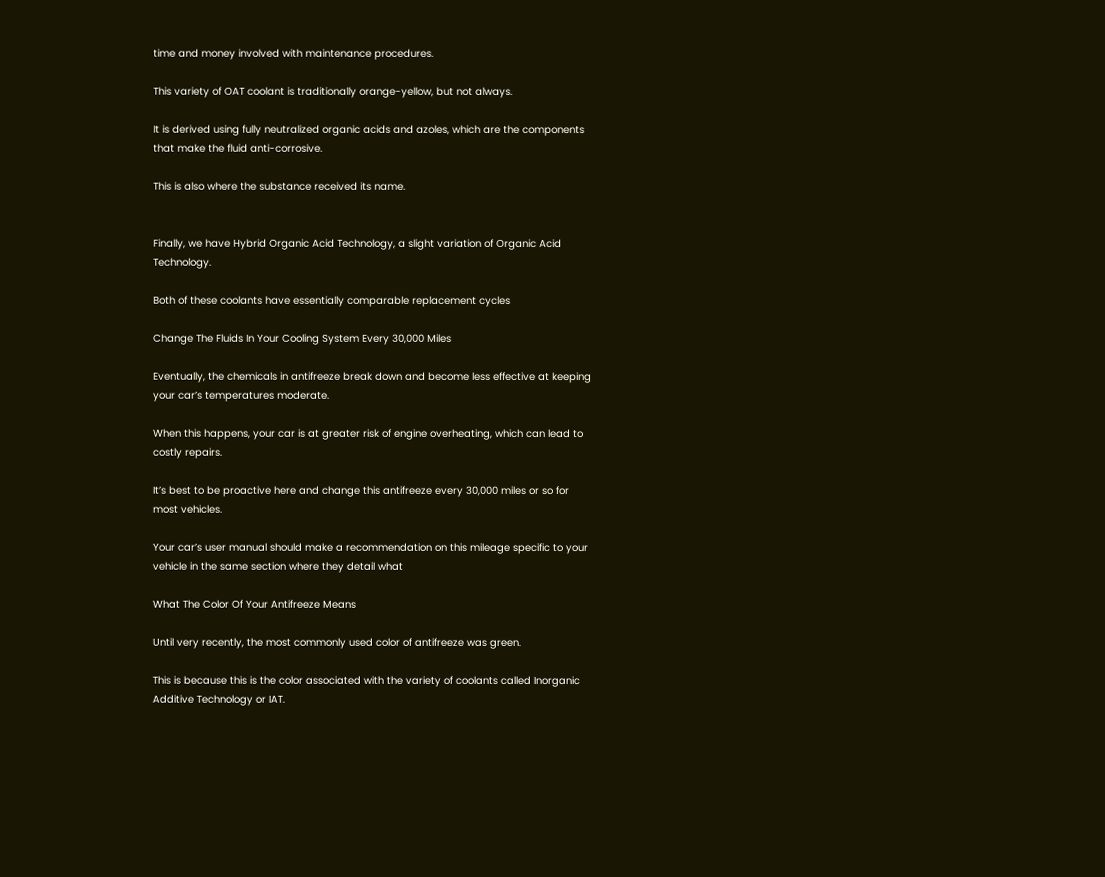time and money involved with maintenance procedures.

This variety of OAT coolant is traditionally orange-yellow, but not always.

It is derived using fully neutralized organic acids and azoles, which are the components that make the fluid anti-corrosive.

This is also where the substance received its name.


Finally, we have Hybrid Organic Acid Technology, a slight variation of Organic Acid Technology.

Both of these coolants have essentially comparable replacement cycles

Change The Fluids In Your Cooling System Every 30,000 Miles

Eventually, the chemicals in antifreeze break down and become less effective at keeping your car’s temperatures moderate.

When this happens, your car is at greater risk of engine overheating, which can lead to costly repairs.

It’s best to be proactive here and change this antifreeze every 30,000 miles or so for most vehicles.

Your car’s user manual should make a recommendation on this mileage specific to your vehicle in the same section where they detail what

What The Color Of Your Antifreeze Means

Until very recently, the most commonly used color of antifreeze was green.

This is because this is the color associated with the variety of coolants called Inorganic Additive Technology or IAT.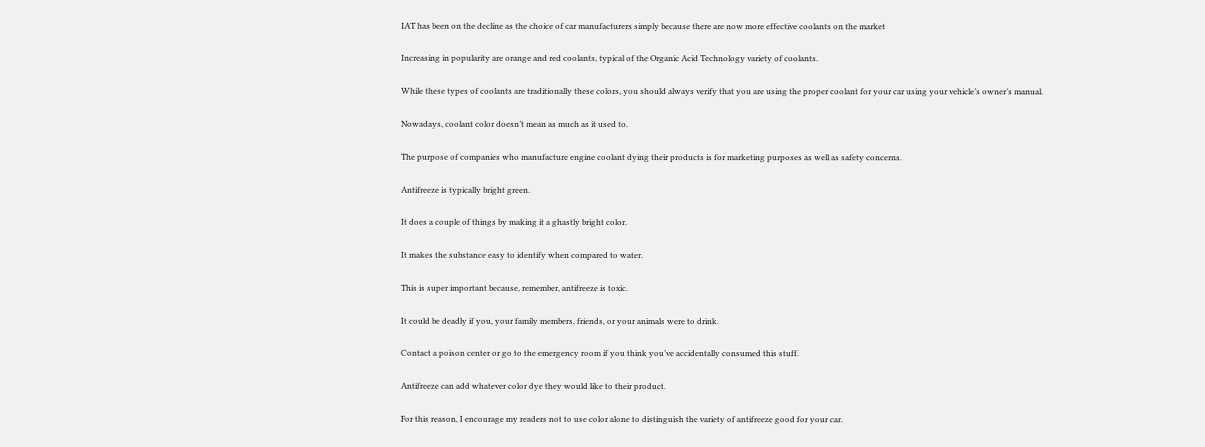IAT has been on the decline as the choice of car manufacturers simply because there are now more effective coolants on the market

Increasing in popularity are orange and red coolants, typical of the Organic Acid Technology variety of coolants.

While these types of coolants are traditionally these colors, you should always verify that you are using the proper coolant for your car using your vehicle’s owner’s manual.

Nowadays, coolant color doesn’t mean as much as it used to.

The purpose of companies who manufacture engine coolant dying their products is for marketing purposes as well as safety concerns.

Antifreeze is typically bright green.

It does a couple of things by making it a ghastly bright color.

It makes the substance easy to identify when compared to water.

This is super important because, remember, antifreeze is toxic.

It could be deadly if you, your family members, friends, or your animals were to drink.

Contact a poison center or go to the emergency room if you think you’ve accidentally consumed this stuff.

Antifreeze can add whatever color dye they would like to their product.

For this reason, I encourage my readers not to use color alone to distinguish the variety of antifreeze good for your car.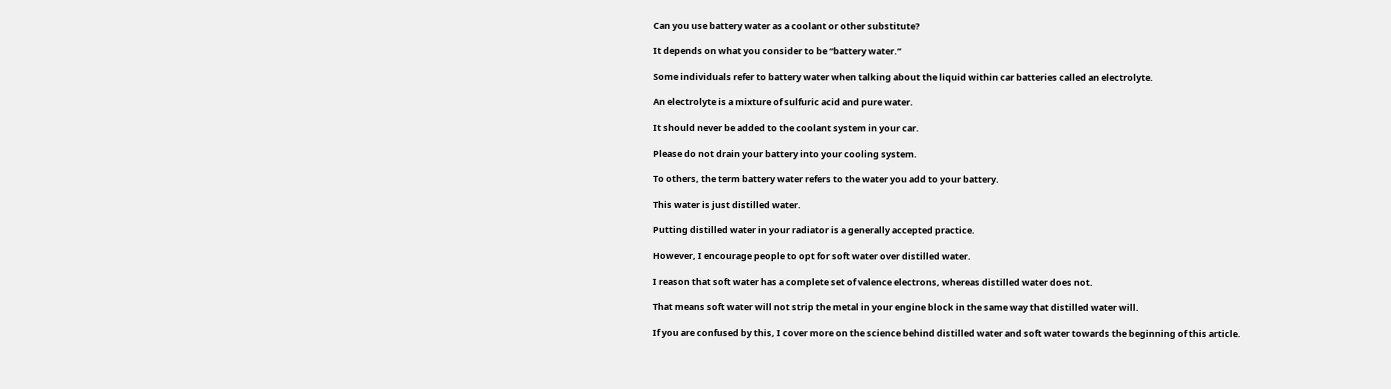Can you use battery water as a coolant or other substitute?

It depends on what you consider to be “battery water.”

Some individuals refer to battery water when talking about the liquid within car batteries called an electrolyte.

An electrolyte is a mixture of sulfuric acid and pure water.

It should never be added to the coolant system in your car.

Please do not drain your battery into your cooling system.

To others, the term battery water refers to the water you add to your battery.

This water is just distilled water.

Putting distilled water in your radiator is a generally accepted practice.

However, I encourage people to opt for soft water over distilled water.

I reason that soft water has a complete set of valence electrons, whereas distilled water does not.

That means soft water will not strip the metal in your engine block in the same way that distilled water will.

If you are confused by this, I cover more on the science behind distilled water and soft water towards the beginning of this article.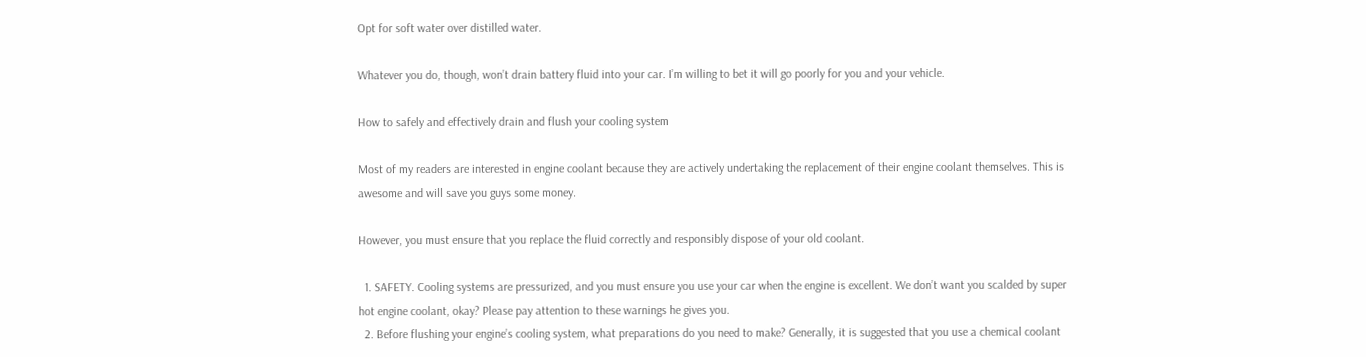Opt for soft water over distilled water.

Whatever you do, though, won’t drain battery fluid into your car. I’m willing to bet it will go poorly for you and your vehicle.

How to safely and effectively drain and flush your cooling system

Most of my readers are interested in engine coolant because they are actively undertaking the replacement of their engine coolant themselves. This is awesome and will save you guys some money.

However, you must ensure that you replace the fluid correctly and responsibly dispose of your old coolant.

  1. SAFETY. Cooling systems are pressurized, and you must ensure you use your car when the engine is excellent. We don’t want you scalded by super hot engine coolant, okay? Please pay attention to these warnings he gives you.
  2. Before flushing your engine’s cooling system, what preparations do you need to make? Generally, it is suggested that you use a chemical coolant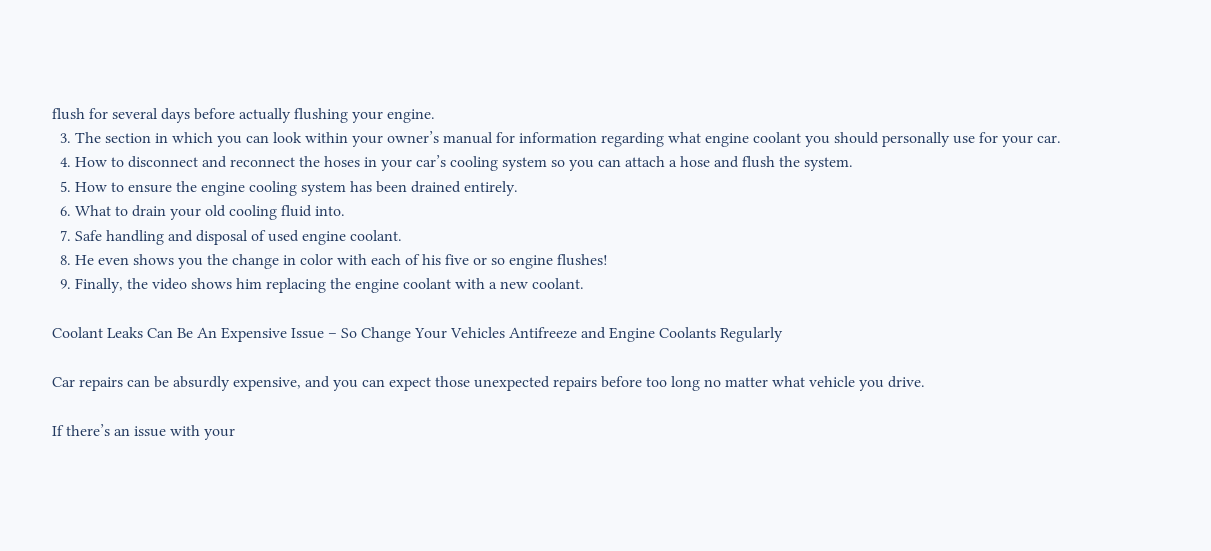flush for several days before actually flushing your engine.
  3. The section in which you can look within your owner’s manual for information regarding what engine coolant you should personally use for your car.
  4. How to disconnect and reconnect the hoses in your car’s cooling system so you can attach a hose and flush the system.
  5. How to ensure the engine cooling system has been drained entirely.
  6. What to drain your old cooling fluid into.
  7. Safe handling and disposal of used engine coolant.
  8. He even shows you the change in color with each of his five or so engine flushes!
  9. Finally, the video shows him replacing the engine coolant with a new coolant.

Coolant Leaks Can Be An Expensive Issue – So Change Your Vehicles Antifreeze and Engine Coolants Regularly

Car repairs can be absurdly expensive, and you can expect those unexpected repairs before too long no matter what vehicle you drive.

If there’s an issue with your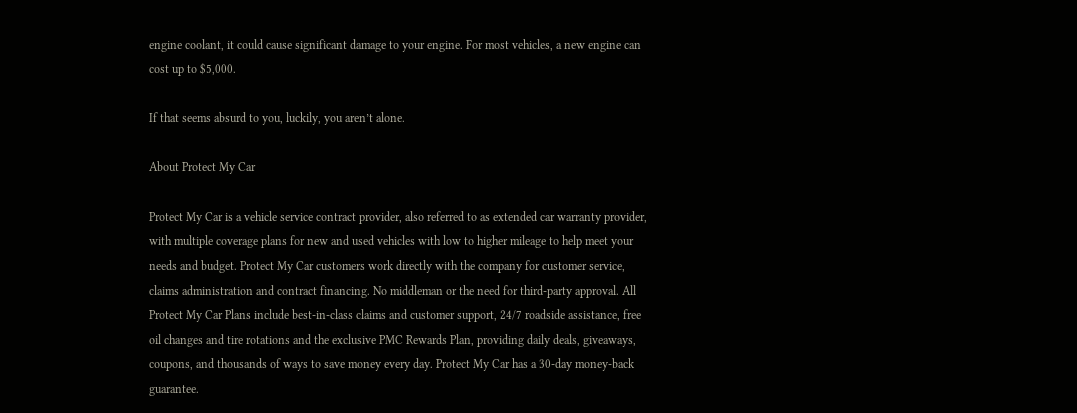engine coolant, it could cause significant damage to your engine. For most vehicles, a new engine can cost up to $5,000.

If that seems absurd to you, luckily, you aren’t alone.

About Protect My Car

Protect My Car is a vehicle service contract provider, also referred to as extended car warranty provider, with multiple coverage plans for new and used vehicles with low to higher mileage to help meet your needs and budget. Protect My Car customers work directly with the company for customer service, claims administration and contract financing. No middleman or the need for third-party approval. All Protect My Car Plans include best-in-class claims and customer support, 24/7 roadside assistance, free oil changes and tire rotations and the exclusive PMC Rewards Plan, providing daily deals, giveaways, coupons, and thousands of ways to save money every day. Protect My Car has a 30-day money-back guarantee.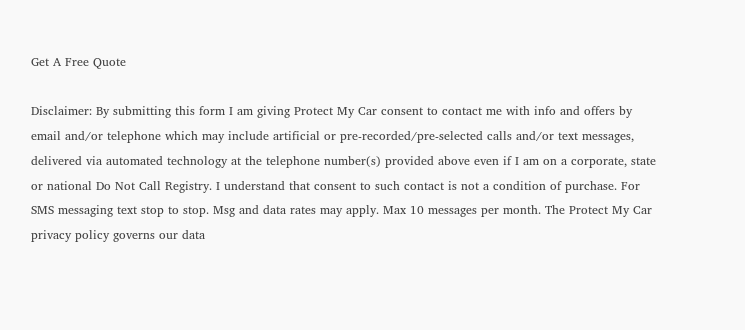Get A Free Quote

Disclaimer: By submitting this form I am giving Protect My Car consent to contact me with info and offers by email and/or telephone which may include artificial or pre-recorded/pre-selected calls and/or text messages, delivered via automated technology at the telephone number(s) provided above even if I am on a corporate, state or national Do Not Call Registry. I understand that consent to such contact is not a condition of purchase. For SMS messaging text stop to stop. Msg and data rates may apply. Max 10 messages per month. The Protect My Car privacy policy governs our data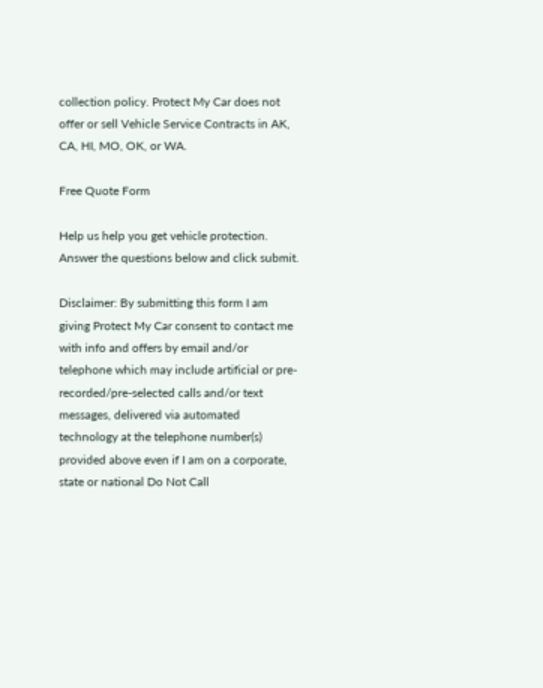collection policy. Protect My Car does not offer or sell Vehicle Service Contracts in AK, CA, HI, MO, OK, or WA.

Free Quote Form

Help us help you get vehicle protection. Answer the questions below and click submit.

Disclaimer: By submitting this form I am giving Protect My Car consent to contact me with info and offers by email and/or telephone which may include artificial or pre-recorded/pre-selected calls and/or text messages, delivered via automated technology at the telephone number(s) provided above even if I am on a corporate, state or national Do Not Call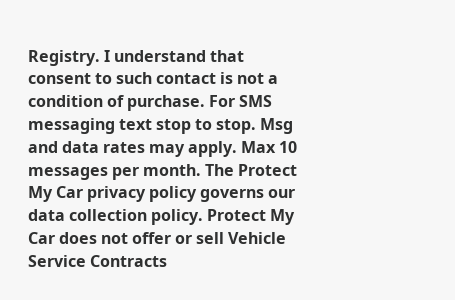Registry. I understand that consent to such contact is not a condition of purchase. For SMS messaging text stop to stop. Msg and data rates may apply. Max 10 messages per month. The Protect My Car privacy policy governs our data collection policy. Protect My Car does not offer or sell Vehicle Service Contracts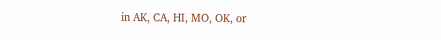in AK, CA, HI, MO, OK, or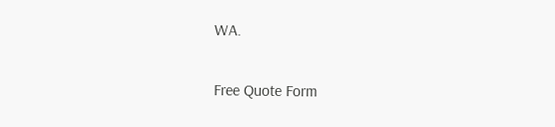WA.

Free Quote Form